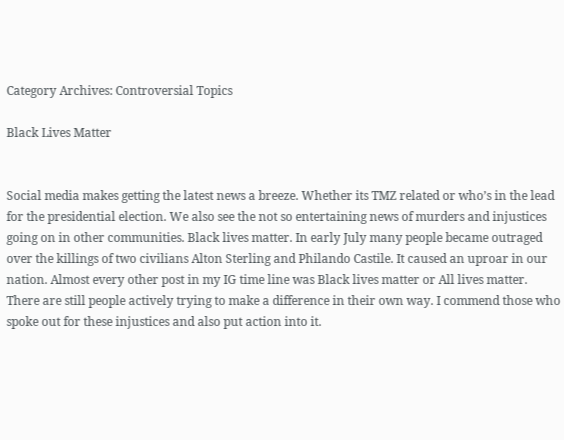Category Archives: Controversial Topics

Black Lives Matter


Social media makes getting the latest news a breeze. Whether its TMZ related or who’s in the lead for the presidential election. We also see the not so entertaining news of murders and injustices going on in other communities. Black lives matter. In early July many people became outraged over the killings of two civilians Alton Sterling and Philando Castile. It caused an uproar in our nation. Almost every other post in my IG time line was Black lives matter or All lives matter. There are still people actively trying to make a difference in their own way. I commend those who spoke out for these injustices and also put action into it.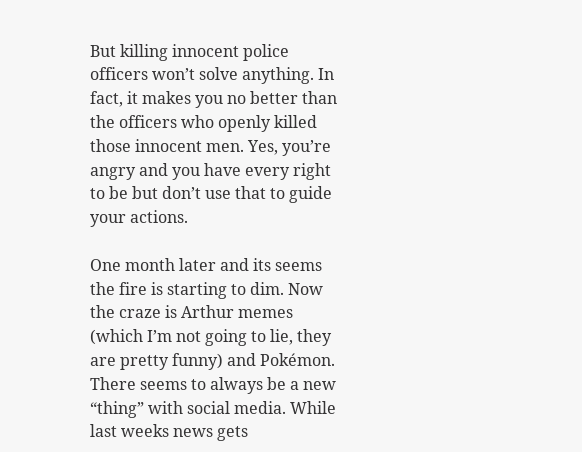But killing innocent police officers won’t solve anything. In fact, it makes you no better than the officers who openly killed those innocent men. Yes, you’re angry and you have every right to be but don’t use that to guide your actions.

One month later and its seems the fire is starting to dim. Now the craze is Arthur memes (which I’m not going to lie, they are pretty funny) and Pokémon. There seems to always be a new “thing” with social media. While last weeks news gets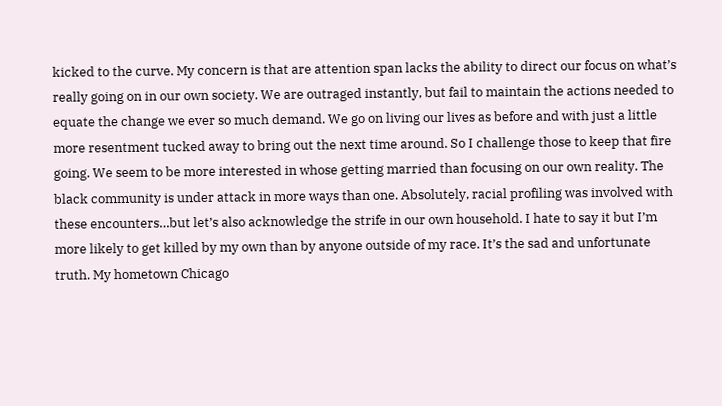kicked to the curve. My concern is that are attention span lacks the ability to direct our focus on what’s really going on in our own society. We are outraged instantly, but fail to maintain the actions needed to equate the change we ever so much demand. We go on living our lives as before and with just a little more resentment tucked away to bring out the next time around. So I challenge those to keep that fire going. We seem to be more interested in whose getting married than focusing on our own reality. The black community is under attack in more ways than one. Absolutely, racial profiling was involved with these encounters…but let’s also acknowledge the strife in our own household. I hate to say it but I’m more likely to get killed by my own than by anyone outside of my race. It’s the sad and unfortunate truth. My hometown Chicago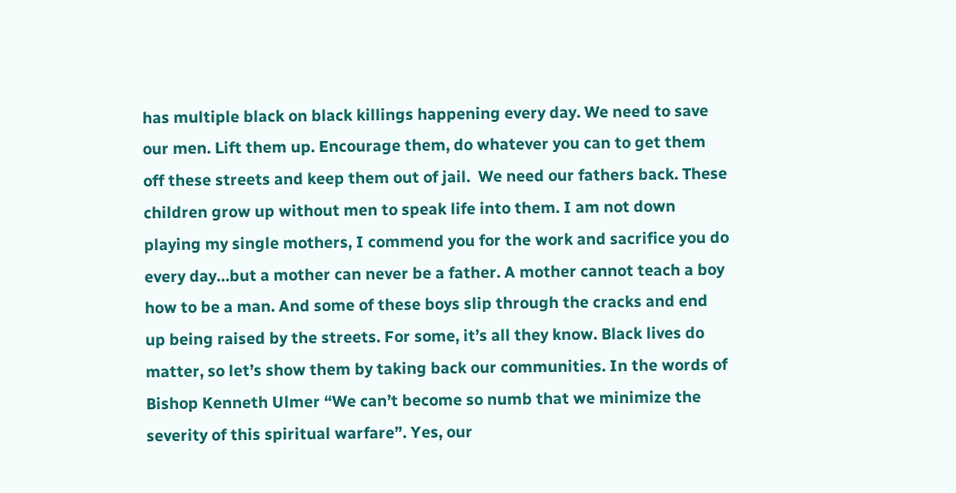has multiple black on black killings happening every day. We need to save our men. Lift them up. Encourage them, do whatever you can to get them off these streets and keep them out of jail.  We need our fathers back. These children grow up without men to speak life into them. I am not down playing my single mothers, I commend you for the work and sacrifice you do every day…but a mother can never be a father. A mother cannot teach a boy how to be a man. And some of these boys slip through the cracks and end up being raised by the streets. For some, it’s all they know. Black lives do matter, so let’s show them by taking back our communities. In the words of Bishop Kenneth Ulmer “We can’t become so numb that we minimize the severity of this spiritual warfare”. Yes, our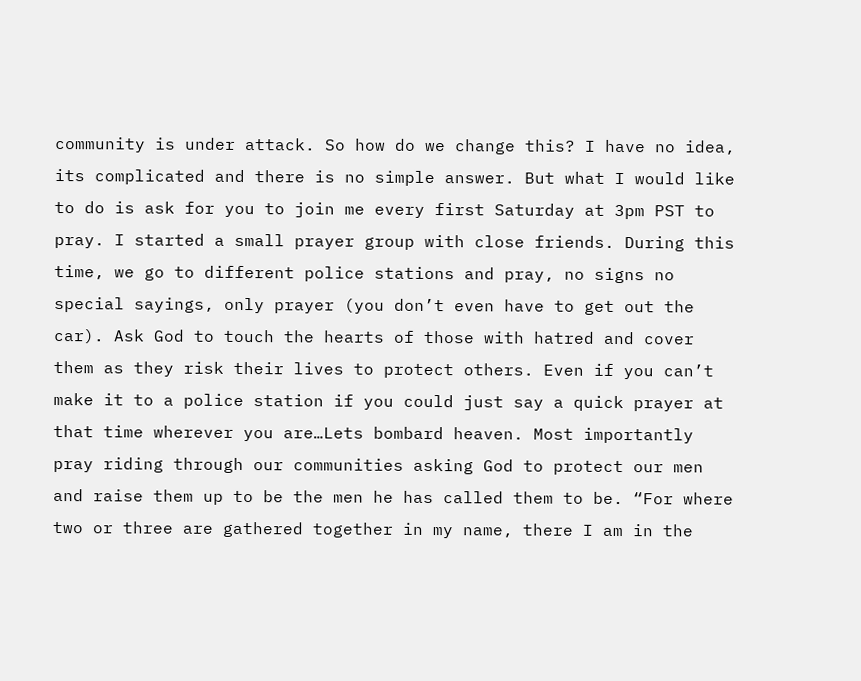community is under attack. So how do we change this? I have no idea, its complicated and there is no simple answer. But what I would like to do is ask for you to join me every first Saturday at 3pm PST to pray. I started a small prayer group with close friends. During this time, we go to different police stations and pray, no signs no special sayings, only prayer (you don’t even have to get out the car). Ask God to touch the hearts of those with hatred and cover them as they risk their lives to protect others. Even if you can’t make it to a police station if you could just say a quick prayer at that time wherever you are…Lets bombard heaven. Most importantly pray riding through our communities asking God to protect our men and raise them up to be the men he has called them to be. “For where two or three are gathered together in my name, there I am in the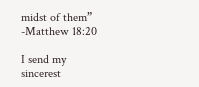midst of them” -Matthew 18:20

I send my sincerest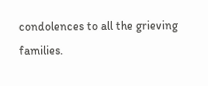condolences to all the grieving families.